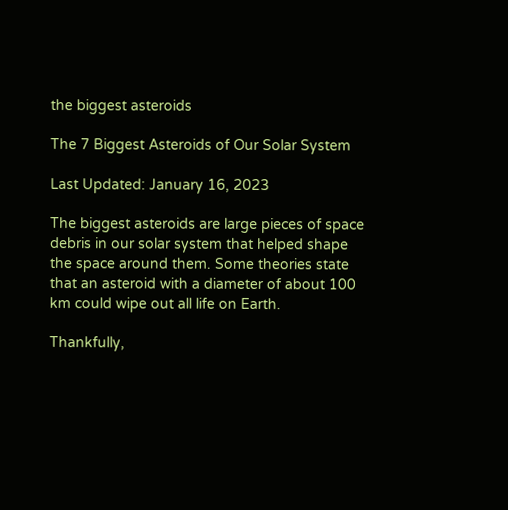the biggest asteroids

The 7 Biggest Asteroids of Our Solar System

Last Updated: January 16, 2023

The biggest asteroids are large pieces of space debris in our solar system that helped shape the space around them. Some theories state that an asteroid with a diameter of about 100 km could wipe out all life on Earth.

Thankfully,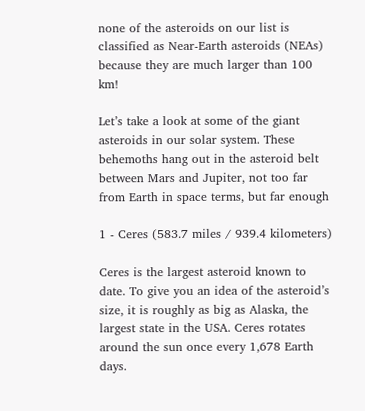none of the asteroids on our list is classified as Near-Earth asteroids (NEAs) because they are much larger than 100 km!

Let’s take a look at some of the giant asteroids in our solar system. These behemoths hang out in the asteroid belt between Mars and Jupiter, not too far from Earth in space terms, but far enough

1 - Ceres (583.7 miles / 939.4 kilometers)

Ceres is the largest asteroid known to date. To give you an idea of the asteroid’s size, it is roughly as big as Alaska, the largest state in the USA. Ceres rotates around the sun once every 1,678 Earth days.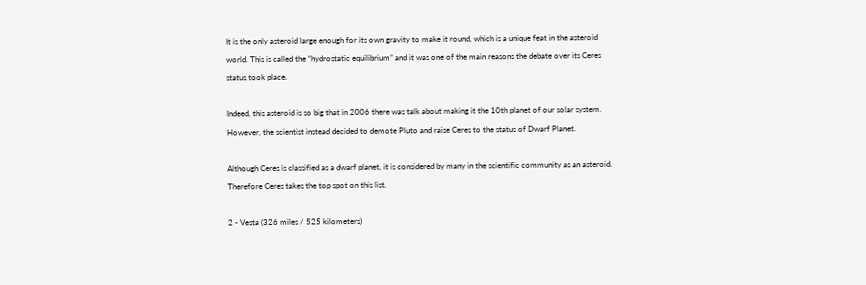It is the only asteroid large enough for its own gravity to make it round, which is a unique feat in the asteroid world. This is called the “hydrostatic equilibrium” and it was one of the main reasons the debate over its Ceres status took place.

Indeed, this asteroid is so big that in 2006 there was talk about making it the 10th planet of our solar system. However, the scientist instead decided to demote Pluto and raise Ceres to the status of Dwarf Planet.

Although Ceres is classified as a dwarf planet, it is considered by many in the scientific community as an asteroid. Therefore Ceres takes the top spot on this list.

2 - Vesta (326 miles / 525 kilometers)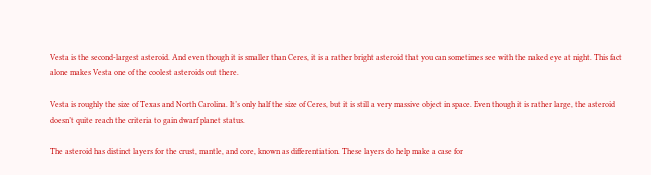Vesta is the second-largest asteroid. And even though it is smaller than Ceres, it is a rather bright asteroid that you can sometimes see with the naked eye at night. This fact alone makes Vesta one of the coolest asteroids out there.

Vesta is roughly the size of Texas and North Carolina. It’s only half the size of Ceres, but it is still a very massive object in space. Even though it is rather large, the asteroid doesn’t quite reach the criteria to gain dwarf planet status.

The asteroid has distinct layers for the crust, mantle, and core, known as differentiation. These layers do help make a case for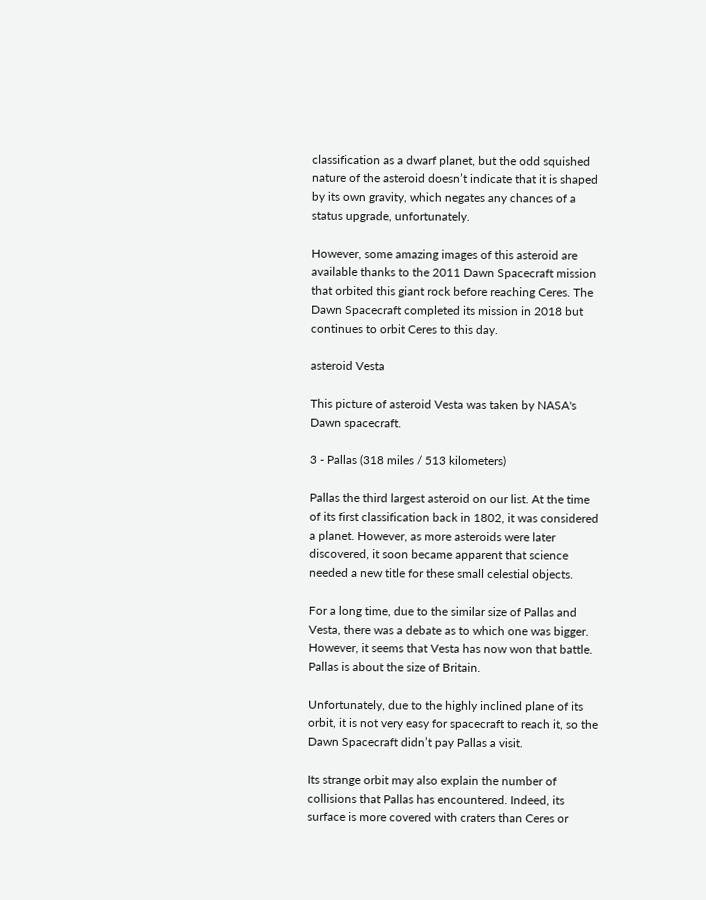classification as a dwarf planet, but the odd squished nature of the asteroid doesn’t indicate that it is shaped by its own gravity, which negates any chances of a status upgrade, unfortunately.

However, some amazing images of this asteroid are available thanks to the 2011 Dawn Spacecraft mission that orbited this giant rock before reaching Ceres. The Dawn Spacecraft completed its mission in 2018 but continues to orbit Ceres to this day.

asteroid Vesta

This picture of asteroid Vesta was taken by NASA's Dawn spacecraft.

3 - Pallas (318 miles / 513 kilometers)

Pallas the third largest asteroid on our list. At the time of its first classification back in 1802, it was considered a planet. However, as more asteroids were later discovered, it soon became apparent that science needed a new title for these small celestial objects.

For a long time, due to the similar size of Pallas and Vesta, there was a debate as to which one was bigger. However, it seems that Vesta has now won that battle. Pallas is about the size of Britain.

Unfortunately, due to the highly inclined plane of its orbit, it is not very easy for spacecraft to reach it, so the Dawn Spacecraft didn’t pay Pallas a visit.

Its strange orbit may also explain the number of collisions that Pallas has encountered. Indeed, its surface is more covered with craters than Ceres or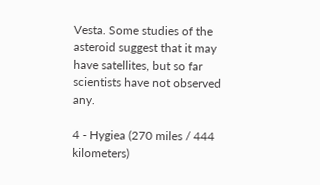Vesta. Some studies of the asteroid suggest that it may have satellites, but so far scientists have not observed any.

4 - Hygiea (270 miles / 444 kilometers)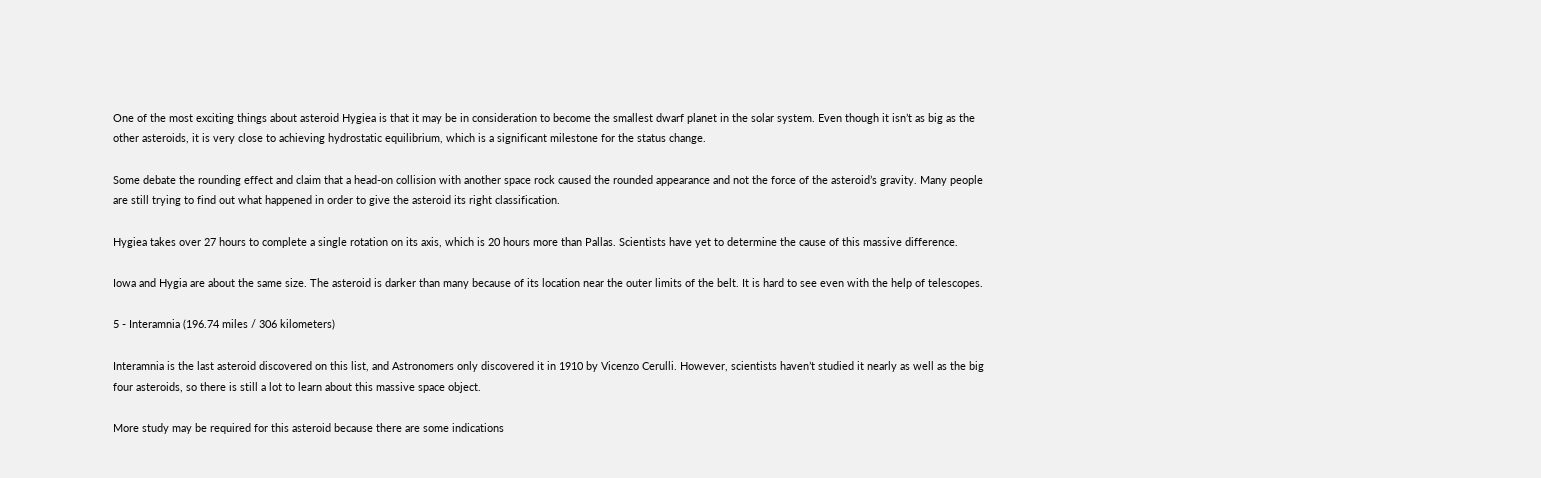One of the most exciting things about asteroid Hygiea is that it may be in consideration to become the smallest dwarf planet in the solar system. Even though it isn’t as big as the other asteroids, it is very close to achieving hydrostatic equilibrium, which is a significant milestone for the status change.

Some debate the rounding effect and claim that a head-on collision with another space rock caused the rounded appearance and not the force of the asteroid’s gravity. Many people are still trying to find out what happened in order to give the asteroid its right classification.

Hygiea takes over 27 hours to complete a single rotation on its axis, which is 20 hours more than Pallas. Scientists have yet to determine the cause of this massive difference.

Iowa and Hygia are about the same size. The asteroid is darker than many because of its location near the outer limits of the belt. It is hard to see even with the help of telescopes.

5 - Interamnia (196.74 miles / 306 kilometers)

Interamnia is the last asteroid discovered on this list, and Astronomers only discovered it in 1910 by Vicenzo Cerulli. However, scientists haven’t studied it nearly as well as the big four asteroids, so there is still a lot to learn about this massive space object.

More study may be required for this asteroid because there are some indications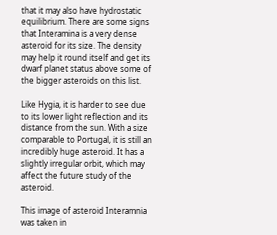that it may also have hydrostatic equilibrium. There are some signs that Interamina is a very dense asteroid for its size. The density may help it round itself and get its dwarf planet status above some of the bigger asteroids on this list.

Like Hygia, it is harder to see due to its lower light reflection and its distance from the sun. With a size comparable to Portugal, it is still an incredibly huge asteroid. It has a slightly irregular orbit, which may affect the future study of the asteroid.

This image of asteroid Interamnia was taken in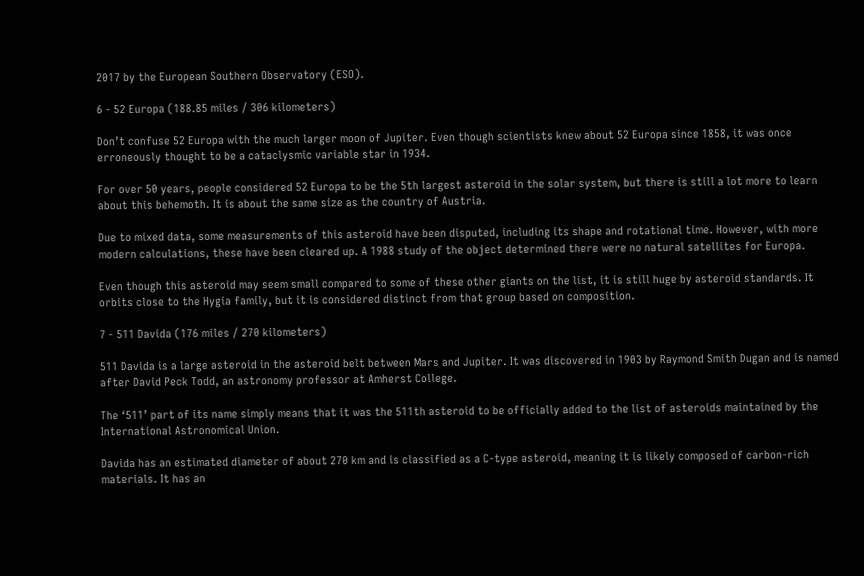2017 by the European Southern Observatory (ESO).

6 - 52 Europa (188.85 miles / 306 kilometers)

Don’t confuse 52 Europa with the much larger moon of Jupiter. Even though scientists knew about 52 Europa since 1858, it was once erroneously thought to be a cataclysmic variable star in 1934.

For over 50 years, people considered 52 Europa to be the 5th largest asteroid in the solar system, but there is still a lot more to learn about this behemoth. It is about the same size as the country of Austria.

Due to mixed data, some measurements of this asteroid have been disputed, including its shape and rotational time. However, with more modern calculations, these have been cleared up. A 1988 study of the object determined there were no natural satellites for Europa.

Even though this asteroid may seem small compared to some of these other giants on the list, it is still huge by asteroid standards. It orbits close to the Hygia family, but it is considered distinct from that group based on composition.

7 - 511 Davida (176 miles / 270 kilometers)

511 Davida is a large asteroid in the asteroid belt between Mars and Jupiter. It was discovered in 1903 by Raymond Smith Dugan and is named after David Peck Todd, an astronomy professor at Amherst College.

The ‘511’ part of its name simply means that it was the 511th asteroid to be officially added to the list of asteroids maintained by the International Astronomical Union.

Davida has an estimated diameter of about 270 km and is classified as a C-type asteroid, meaning it is likely composed of carbon-rich materials. It has an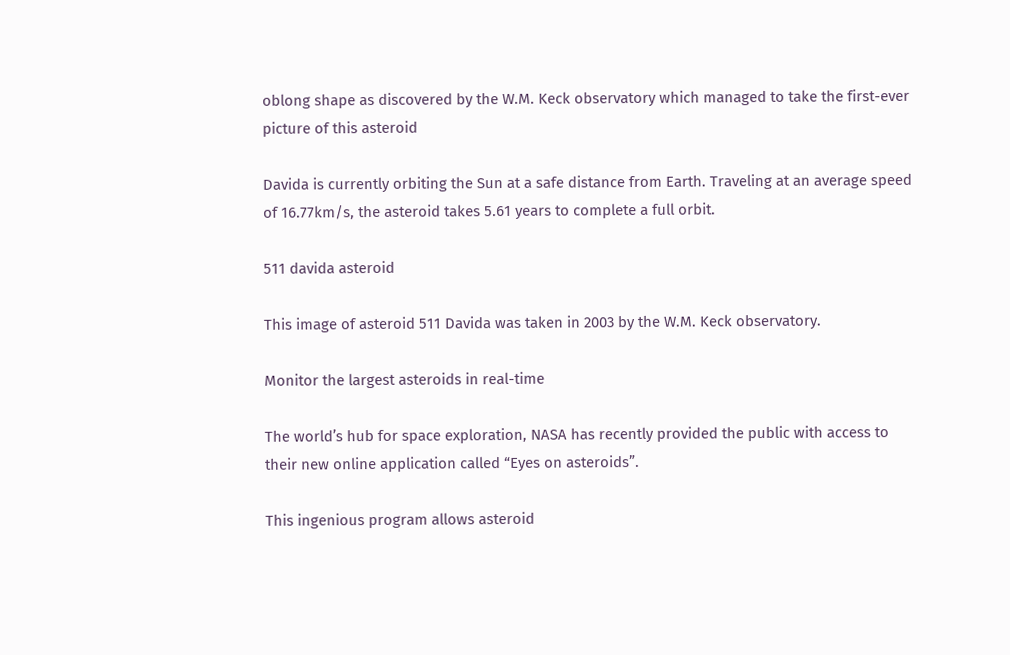oblong shape as discovered by the W.M. Keck observatory which managed to take the first-ever picture of this asteroid

Davida is currently orbiting the Sun at a safe distance from Earth. Traveling at an average speed of 16.77km/s, the asteroid takes 5.61 years to complete a full orbit.

511 davida asteroid

This image of asteroid 511 Davida was taken in 2003 by the W.M. Keck observatory.

Monitor the largest asteroids in real-time

The world’s hub for space exploration, NASA has recently provided the public with access to their new online application called “Eyes on asteroids”.

This ingenious program allows asteroid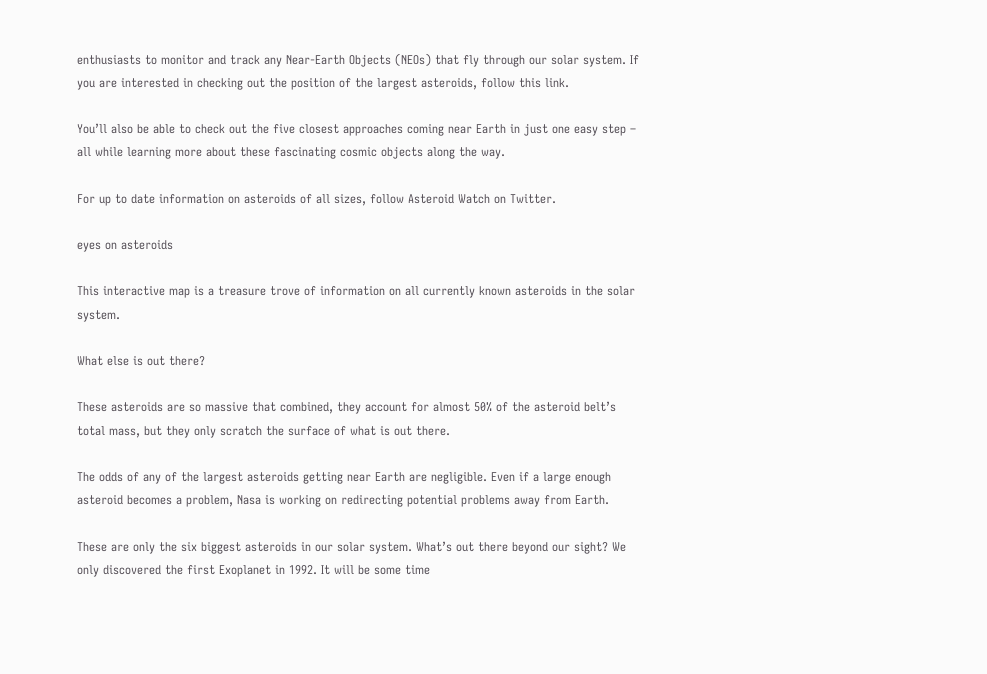enthusiasts to monitor and track any Near-Earth Objects (NEOs) that fly through our solar system. If you are interested in checking out the position of the largest asteroids, follow this link.

You’ll also be able to check out the five closest approaches coming near Earth in just one easy step – all while learning more about these fascinating cosmic objects along the way.

For up to date information on asteroids of all sizes, follow Asteroid Watch on Twitter.

eyes on asteroids

This interactive map is a treasure trove of information on all currently known asteroids in the solar system.

What else is out there?

These asteroids are so massive that combined, they account for almost 50% of the asteroid belt’s total mass, but they only scratch the surface of what is out there.

The odds of any of the largest asteroids getting near Earth are negligible. Even if a large enough asteroid becomes a problem, Nasa is working on redirecting potential problems away from Earth.

These are only the six biggest asteroids in our solar system. What’s out there beyond our sight? We only discovered the first Exoplanet in 1992. It will be some time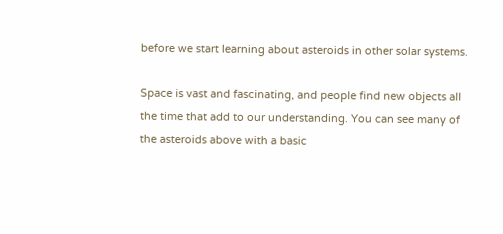before we start learning about asteroids in other solar systems.

Space is vast and fascinating, and people find new objects all the time that add to our understanding. You can see many of the asteroids above with a basic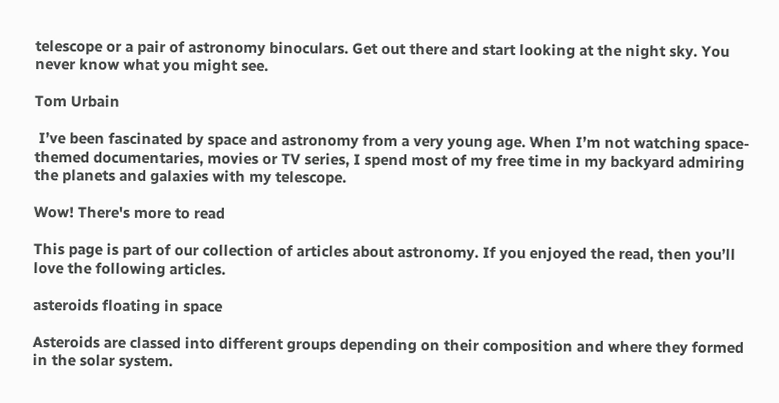telescope or a pair of astronomy binoculars. Get out there and start looking at the night sky. You never know what you might see.

Tom Urbain

 I’ve been fascinated by space and astronomy from a very young age. When I’m not watching space-themed documentaries, movies or TV series, I spend most of my free time in my backyard admiring the planets and galaxies with my telescope.

Wow! There's more to read

This page is part of our collection of articles about astronomy. If you enjoyed the read, then you’ll love the following articles.

asteroids floating in space

Asteroids are classed into different groups depending on their composition and where they formed in the solar system.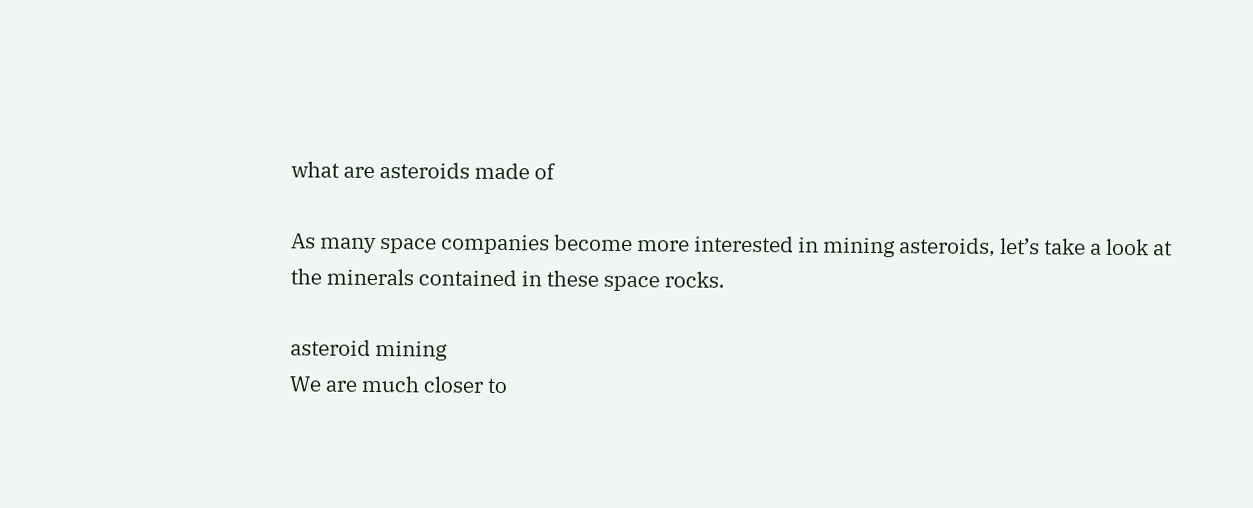what are asteroids made of

As many space companies become more interested in mining asteroids, let’s take a look at the minerals contained in these space rocks.

asteroid mining
We are much closer to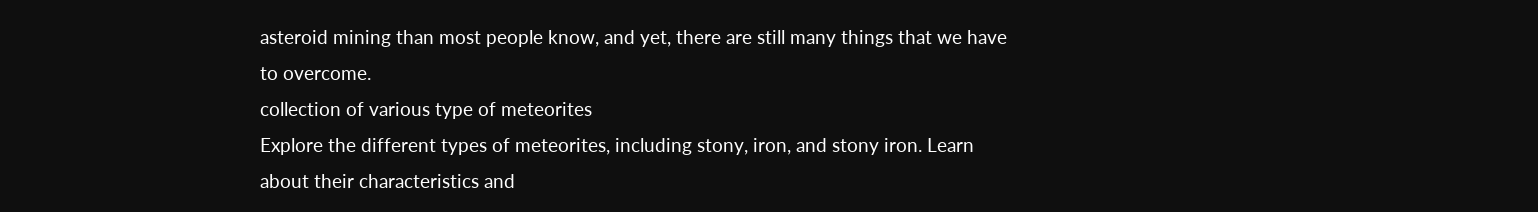asteroid mining than most people know, and yet, there are still many things that we have to overcome.
collection of various type of meteorites
Explore the different types of meteorites, including stony, iron, and stony iron. Learn about their characteristics and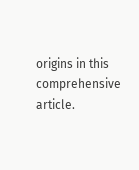origins in this comprehensive article.